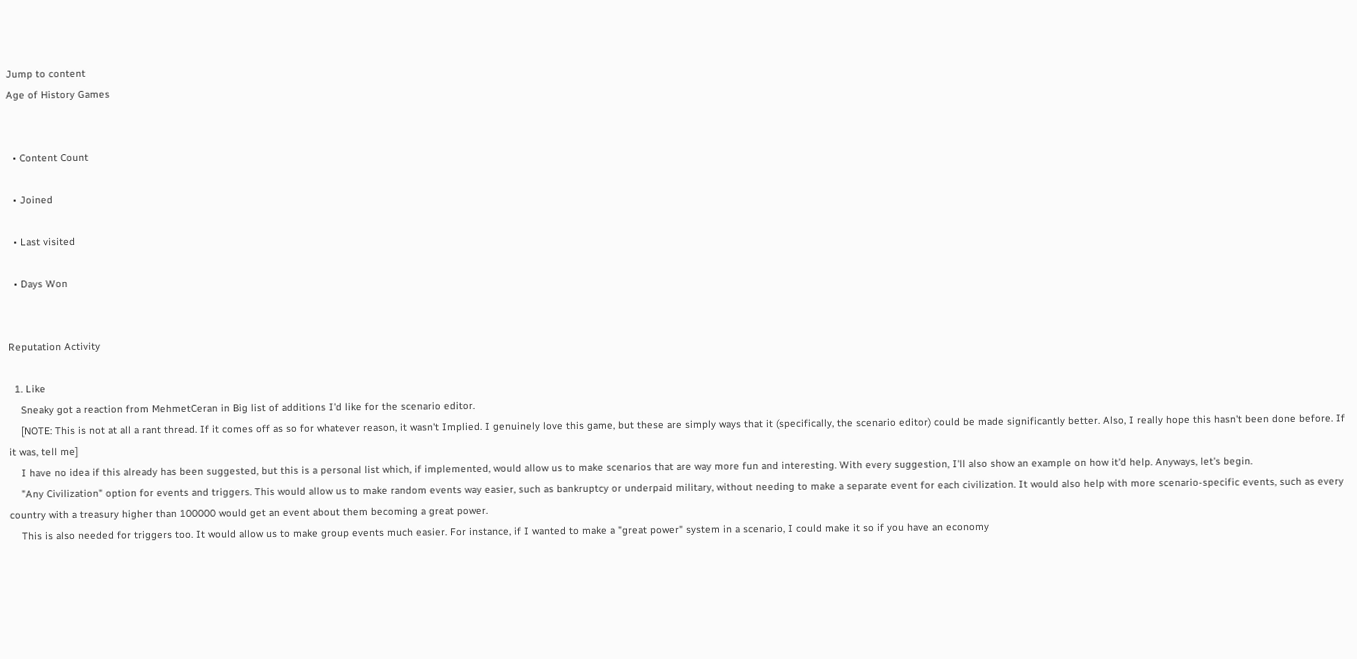Jump to content
Age of History Games


  • Content Count

  • Joined

  • Last visited

  • Days Won


Reputation Activity

  1. Like
    Sneaky got a reaction from MehmetCeran in Big list of additions I'd like for the scenario editor.
    [NOTE: This is not at all a rant thread. If it comes off as so for whatever reason, it wasn't Implied. I genuinely love this game, but these are simply ways that it (specifically, the scenario editor) could be made significantly better. Also, I really hope this hasn't been done before. If it was, tell me]
    I have no idea if this already has been suggested, but this is a personal list which, if implemented, would allow us to make scenarios that are way more fun and interesting. With every suggestion, I'll also show an example on how it'd help. Anyways, let's begin.
    "Any Civilization" option for events and triggers. This would allow us to make random events way easier, such as bankruptcy or underpaid military, without needing to make a separate event for each civilization. It would also help with more scenario-specific events, such as every country with a treasury higher than 100000 would get an event about them becoming a great power.
    This is also needed for triggers too. It would allow us to make group events much easier. For instance, if I wanted to make a "great power" system in a scenario, I could make it so if you have an economy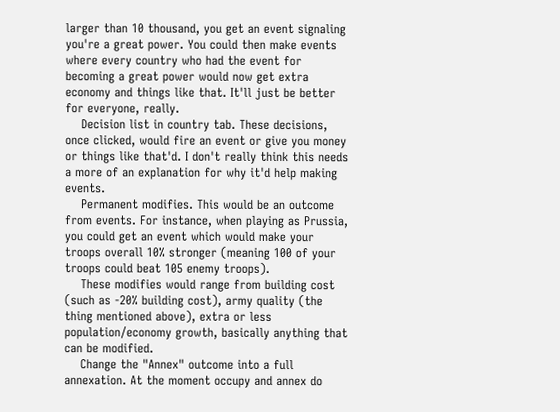larger than 10 thousand, you get an event signaling you're a great power. You could then make events where every country who had the event for becoming a great power would now get extra economy and things like that. It'll just be better for everyone, really.
    Decision list in country tab. These decisions, once clicked, would fire an event or give you money or things like that'd. I don't really think this needs a more of an explanation for why it'd help making events.
    Permanent modifies. This would be an outcome from events. For instance, when playing as Prussia, you could get an event which would make your troops overall 10% stronger (meaning 100 of your troops could beat 105 enemy troops).
    These modifies would range from building cost (such as -20% building cost), army quality (the thing mentioned above), extra or less population/economy growth, basically anything that can be modified.
    Change the "Annex" outcome into a full annexation. At the moment occupy and annex do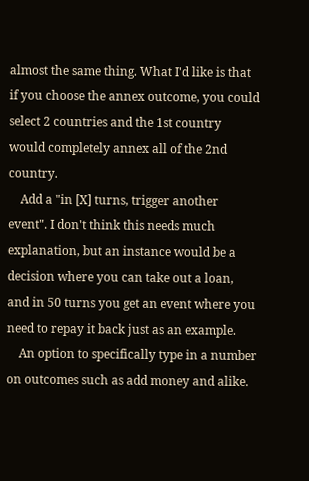almost the same thing. What I'd like is that if you choose the annex outcome, you could select 2 countries and the 1st country would completely annex all of the 2nd country.
    Add a "in [X] turns, trigger another event". I don't think this needs much explanation, but an instance would be a decision where you can take out a loan, and in 50 turns you get an event where you need to repay it back just as an example.
    An option to specifically type in a number on outcomes such as add money and alike.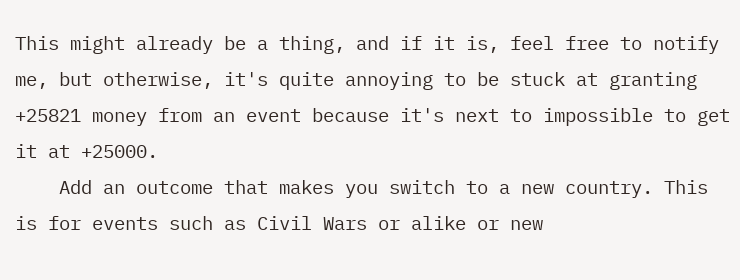This might already be a thing, and if it is, feel free to notify me, but otherwise, it's quite annoying to be stuck at granting +25821 money from an event because it's next to impossible to get it at +25000.
    Add an outcome that makes you switch to a new country. This is for events such as Civil Wars or alike or new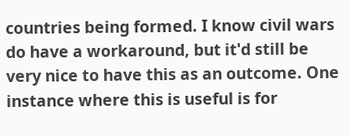countries being formed. I know civil wars do have a workaround, but it'd still be very nice to have this as an outcome. One instance where this is useful is for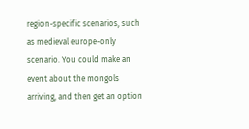region-specific scenarios, such as medieval europe-only scenario. You could make an event about the mongols arriving, and then get an option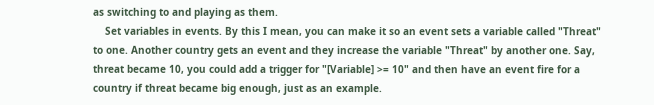as switching to and playing as them.
    Set variables in events. By this I mean, you can make it so an event sets a variable called "Threat" to one. Another country gets an event and they increase the variable "Threat" by another one. Say, threat became 10, you could add a trigger for "[Variable] >= 10" and then have an event fire for a country if threat became big enough, just as an example.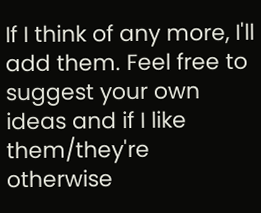If I think of any more, I'll add them. Feel free to suggest your own ideas and if I like them/they're otherwise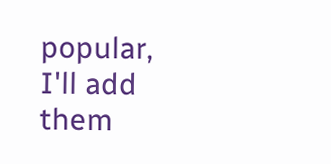popular, I'll add them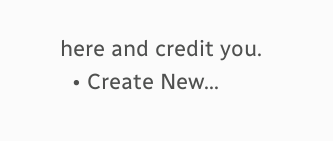here and credit you.
  • Create New...